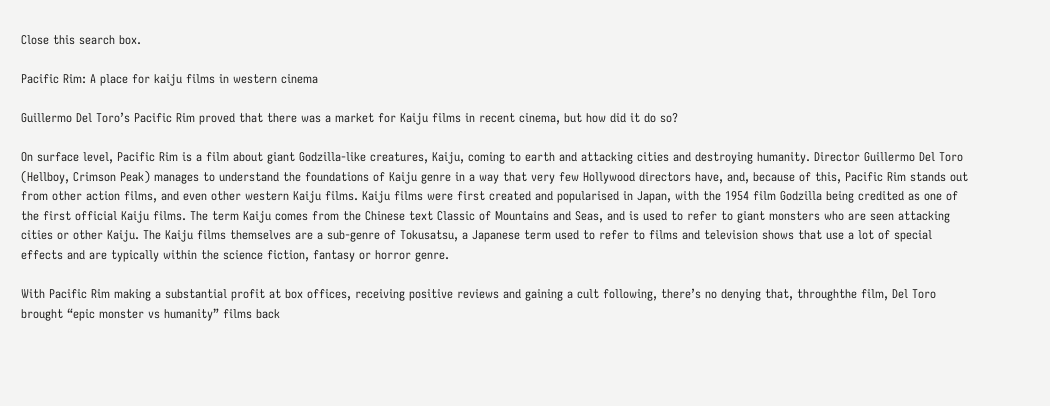Close this search box.

Pacific Rim: A place for kaiju films in western cinema

Guillermo Del Toro’s Pacific Rim proved that there was a market for Kaiju films in recent cinema, but how did it do so?

On surface level, Pacific Rim is a film about giant Godzilla-like creatures, Kaiju, coming to earth and attacking cities and destroying humanity. Director Guillermo Del Toro (Hellboy, Crimson Peak) manages to understand the foundations of Kaiju genre in a way that very few Hollywood directors have, and, because of this, Pacific Rim stands out from other action films, and even other western Kaiju films. Kaiju films were first created and popularised in Japan, with the 1954 film Godzilla being credited as one of the first official Kaiju films. The term Kaiju comes from the Chinese text Classic of Mountains and Seas, and is used to refer to giant monsters who are seen attacking cities or other Kaiju. The Kaiju films themselves are a sub-genre of Tokusatsu, a Japanese term used to refer to films and television shows that use a lot of special effects and are typically within the science fiction, fantasy or horror genre.

With Pacific Rim making a substantial profit at box offices, receiving positive reviews and gaining a cult following, there’s no denying that, throughthe film, Del Toro brought “epic monster vs humanity” films back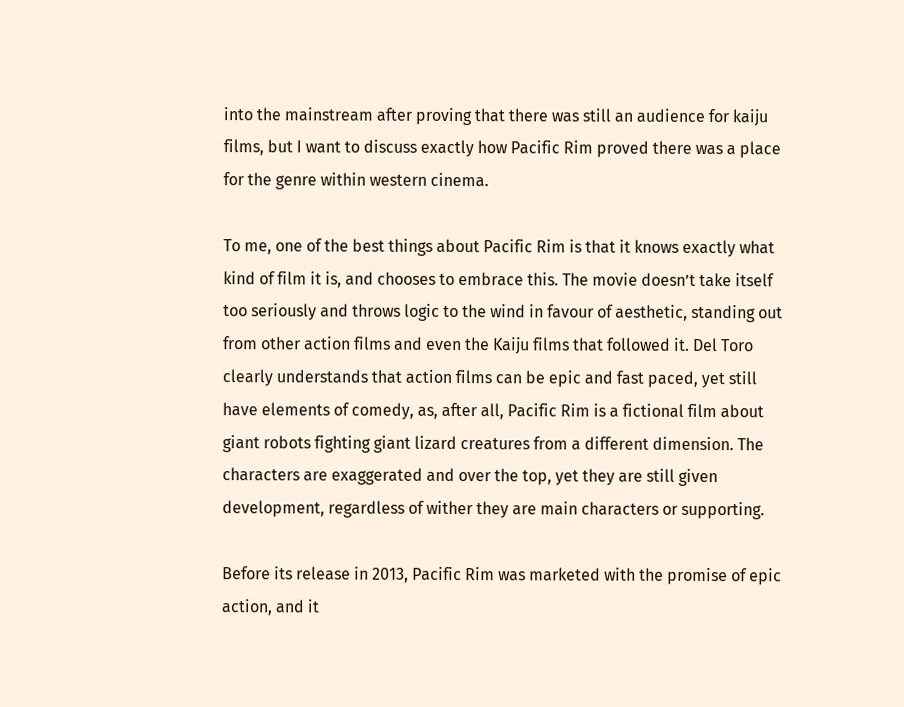into the mainstream after proving that there was still an audience for kaiju films, but I want to discuss exactly how Pacific Rim proved there was a place for the genre within western cinema.

To me, one of the best things about Pacific Rim is that it knows exactly what kind of film it is, and chooses to embrace this. The movie doesn’t take itself too seriously and throws logic to the wind in favour of aesthetic, standing out from other action films and even the Kaiju films that followed it. Del Toro clearly understands that action films can be epic and fast paced, yet still have elements of comedy, as, after all, Pacific Rim is a fictional film about giant robots fighting giant lizard creatures from a different dimension. The characters are exaggerated and over the top, yet they are still given development, regardless of wither they are main characters or supporting.

Before its release in 2013, Pacific Rim was marketed with the promise of epic action, and it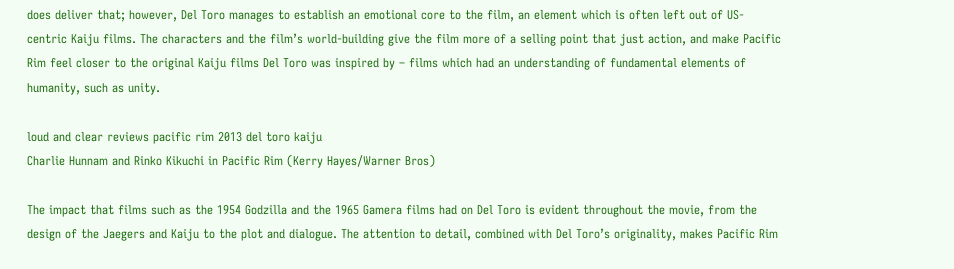does deliver that; however, Del Toro manages to establish an emotional core to the film, an element which is often left out of US-centric Kaiju films. The characters and the film’s world-building give the film more of a selling point that just action, and make Pacific Rim feel closer to the original Kaiju films Del Toro was inspired by – films which had an understanding of fundamental elements of humanity, such as unity.

loud and clear reviews pacific rim 2013 del toro kaiju
Charlie Hunnam and Rinko Kikuchi in Pacific Rim (Kerry Hayes/Warner Bros)

The impact that films such as the 1954 Godzilla and the 1965 Gamera films had on Del Toro is evident throughout the movie, from the design of the Jaegers and Kaiju to the plot and dialogue. The attention to detail, combined with Del Toro’s originality, makes Pacific Rim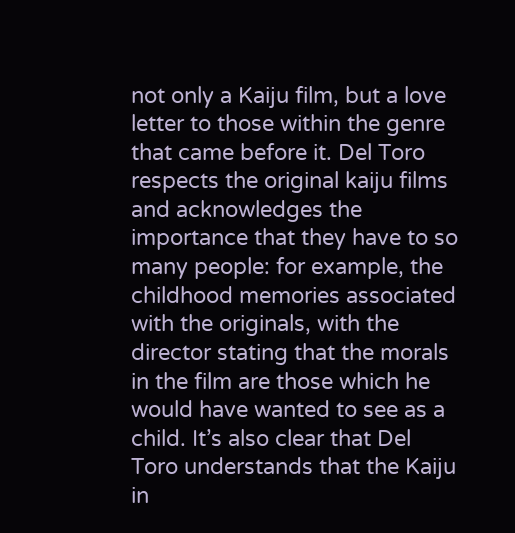not only a Kaiju film, but a love letter to those within the genre that came before it. Del Toro respects the original kaiju films and acknowledges the importance that they have to so many people: for example, the childhood memories associated with the originals, with the director stating that the morals in the film are those which he would have wanted to see as a child. It’s also clear that Del Toro understands that the Kaiju in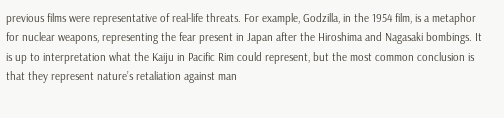previous films were representative of real-life threats. For example, Godzilla, in the 1954 film, is a metaphor for nuclear weapons, representing the fear present in Japan after the Hiroshima and Nagasaki bombings. It is up to interpretation what the Kaiju in Pacific Rim could represent, but the most common conclusion is that they represent nature’s retaliation against man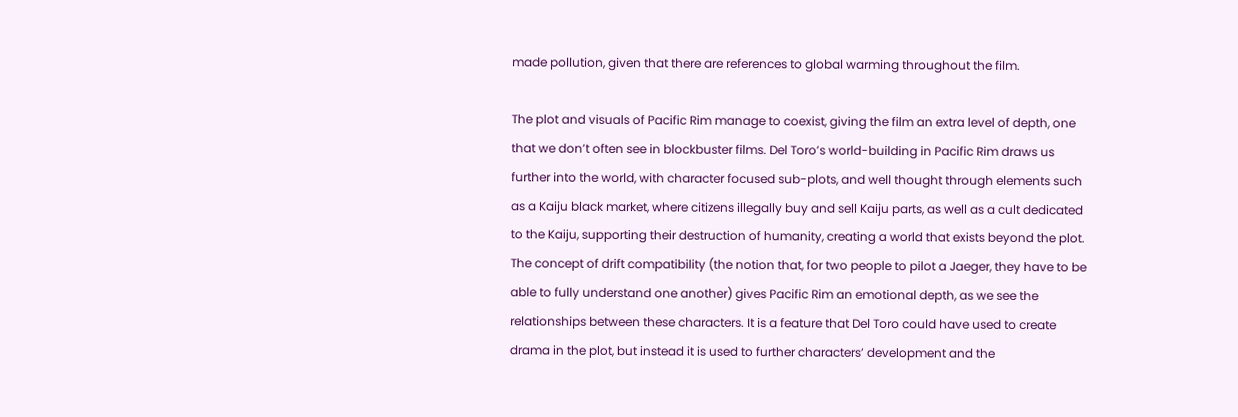made pollution, given that there are references to global warming throughout the film.

The plot and visuals of Pacific Rim manage to coexist, giving the film an extra level of depth, one that we don’t often see in blockbuster films. Del Toro’s world-building in Pacific Rim draws us further into the world, with character focused sub-plots, and well thought through elements such as a Kaiju black market, where citizens illegally buy and sell Kaiju parts, as well as a cult dedicated to the Kaiju, supporting their destruction of humanity, creating a world that exists beyond the plot. The concept of drift compatibility (the notion that, for two people to pilot a Jaeger, they have to be able to fully understand one another) gives Pacific Rim an emotional depth, as we see the relationships between these characters. It is a feature that Del Toro could have used to create drama in the plot, but instead it is used to further characters’ development and the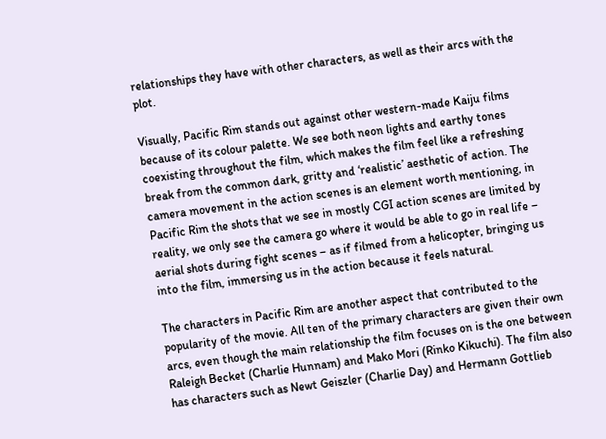relationships they have with other characters, as well as their arcs with the plot.

Visually, Pacific Rim stands out against other western-made Kaiju films because of its colour palette. We see both neon lights and earthy tones coexisting throughout the film, which makes the film feel like a refreshing break from the common dark, gritty and ‘realistic’ aesthetic of action. The camera movement in the action scenes is an element worth mentioning, in Pacific Rim the shots that we see in mostly CGI action scenes are limited by reality, we only see the camera go where it would be able to go in real life – aerial shots during fight scenes – as if filmed from a helicopter, bringing us into the film, immersing us in the action because it feels natural.

The characters in Pacific Rim are another aspect that contributed to the popularity of the movie. All ten of the primary characters are given their own arcs, even though the main relationship the film focuses on is the one between Raleigh Becket (Charlie Hunnam) and Mako Mori (Rinko Kikuchi). The film also has characters such as Newt Geiszler (Charlie Day) and Hermann Gottlieb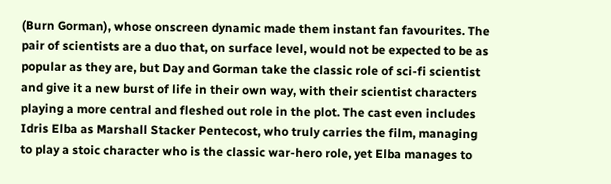(Burn Gorman), whose onscreen dynamic made them instant fan favourites. The pair of scientists are a duo that, on surface level, would not be expected to be as popular as they are, but Day and Gorman take the classic role of sci-fi scientist and give it a new burst of life in their own way, with their scientist characters playing a more central and fleshed out role in the plot. The cast even includes Idris Elba as Marshall Stacker Pentecost, who truly carries the film, managing to play a stoic character who is the classic war-hero role, yet Elba manages to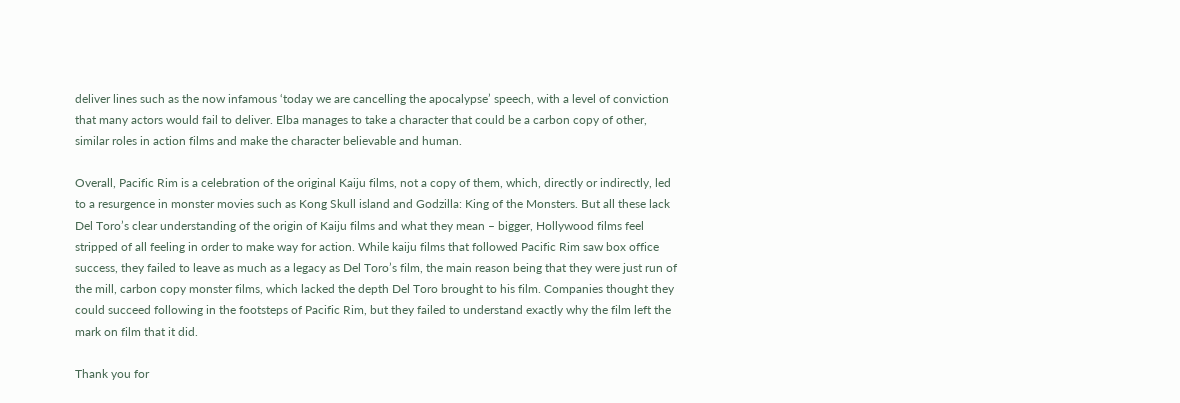deliver lines such as the now infamous ‘today we are cancelling the apocalypse’ speech, with a level of conviction that many actors would fail to deliver. Elba manages to take a character that could be a carbon copy of other, similar roles in action films and make the character believable and human.

Overall, Pacific Rim is a celebration of the original Kaiju films, not a copy of them, which, directly or indirectly, led to a resurgence in monster movies such as Kong Skull island and Godzilla: King of the Monsters. But all these lack Del Toro’s clear understanding of the origin of Kaiju films and what they mean – bigger, Hollywood films feel stripped of all feeling in order to make way for action. While kaiju films that followed Pacific Rim saw box office success, they failed to leave as much as a legacy as Del Toro’s film, the main reason being that they were just run of the mill, carbon copy monster films, which lacked the depth Del Toro brought to his film. Companies thought they could succeed following in the footsteps of Pacific Rim, but they failed to understand exactly why the film left the mark on film that it did.

Thank you for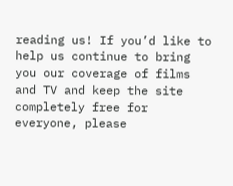reading us! If you’d like to help us continue to bring you our coverage of films and TV and keep the site completely free for everyone, please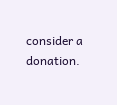consider a donation.